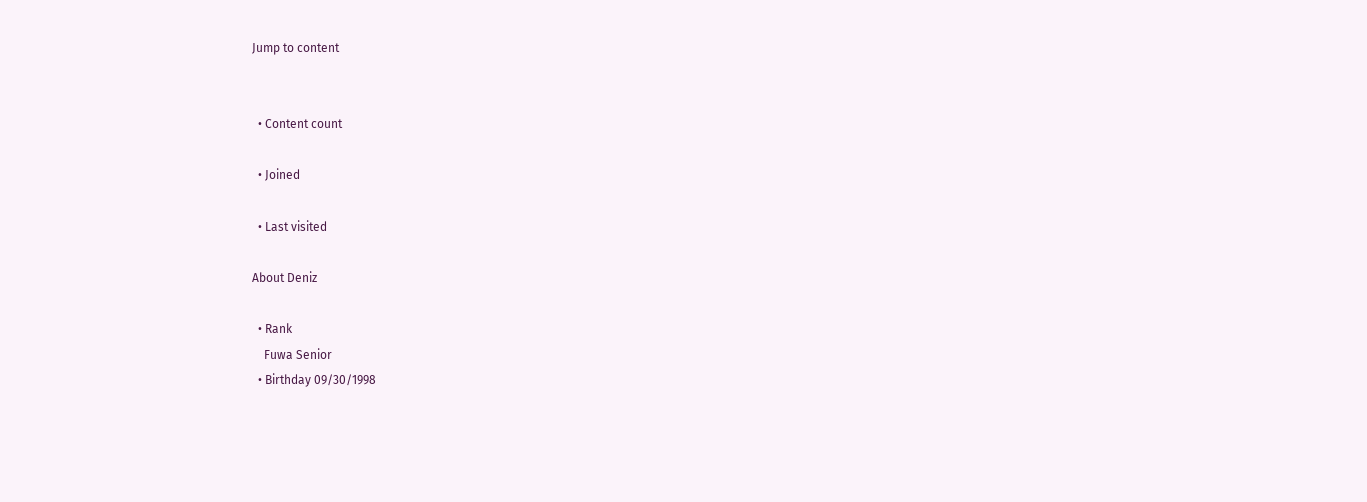Jump to content


  • Content count

  • Joined

  • Last visited

About Deniz

  • Rank
    Fuwa Senior
  • Birthday 09/30/1998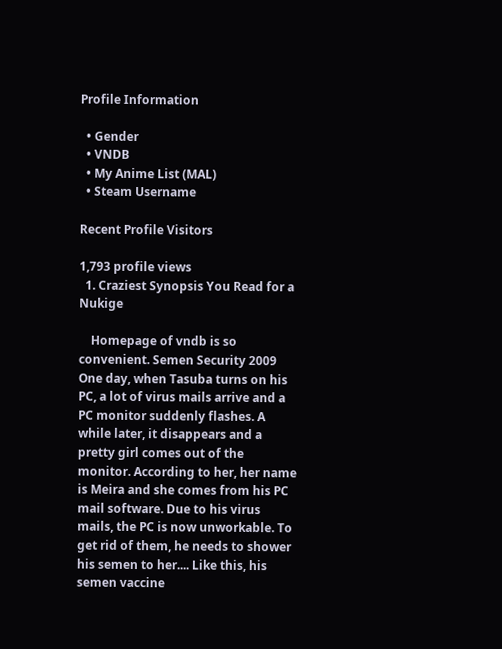Profile Information

  • Gender
  • VNDB
  • My Anime List (MAL)
  • Steam Username

Recent Profile Visitors

1,793 profile views
  1. Craziest Synopsis You Read for a Nukige

    Homepage of vndb is so convenient. Semen Security 2009 One day, when Tasuba turns on his PC, a lot of virus mails arrive and a PC monitor suddenly flashes. A while later, it disappears and a pretty girl comes out of the monitor. According to her, her name is Meira and she comes from his PC mail software. Due to his virus mails, the PC is now unworkable. To get rid of them, he needs to shower his semen to her.... Like this, his semen vaccine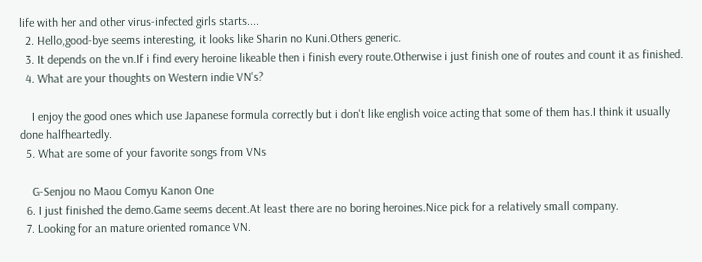life with her and other virus-infected girls starts....
  2. Hello,good-bye seems interesting, it looks like Sharin no Kuni.Others generic.
  3. It depends on the vn.If i find every heroine likeable then i finish every route.Otherwise i just finish one of routes and count it as finished.
  4. What are your thoughts on Western indie VN's?

    I enjoy the good ones which use Japanese formula correctly but i don't like english voice acting that some of them has.I think it usually done halfheartedly.
  5. What are some of your favorite songs from VNs

    G-Senjou no Maou Comyu Kanon One
  6. I just finished the demo.Game seems decent.At least there are no boring heroines.Nice pick for a relatively small company.
  7. Looking for an mature oriented romance VN.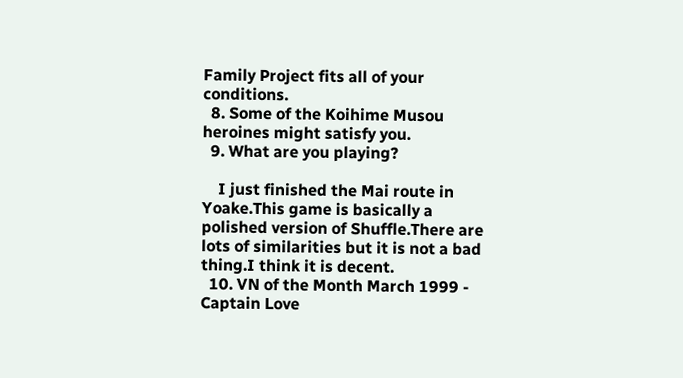Family Project fits all of your conditions.
  8. Some of the Koihime Musou heroines might satisfy you.
  9. What are you playing?

    I just finished the Mai route in Yoake.This game is basically a polished version of Shuffle.There are lots of similarities but it is not a bad thing.I think it is decent.
  10. VN of the Month March 1999 - Captain Love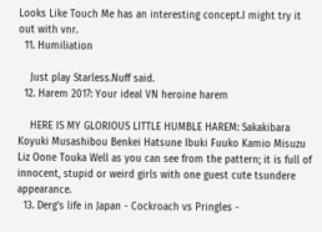Looks Like Touch Me has an interesting concept.I might try it out with vnr.
  11. Humiliation

    Just play Starless.Nuff said.
  12. Harem 2017: Your ideal VN heroine harem

    HERE IS MY GLORIOUS LITTLE HUMBLE HAREM: Sakakibara Koyuki Musashibou Benkei Hatsune Ibuki Fuuko Kamio Misuzu Liz Oone Touka Well as you can see from the pattern; it is full of innocent, stupid or weird girls with one guest cute tsundere appearance.
  13. Derg's life in Japan - Cockroach vs Pringles -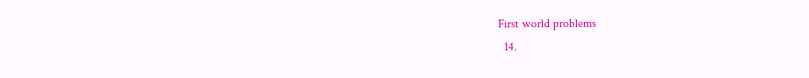First world problems
  14.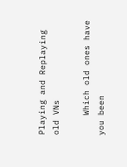Playing and Replaying old VNs

    Which old ones have you been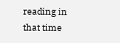reading in that time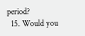period?
  15. Would you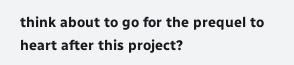think about to go for the prequel to heart after this project?